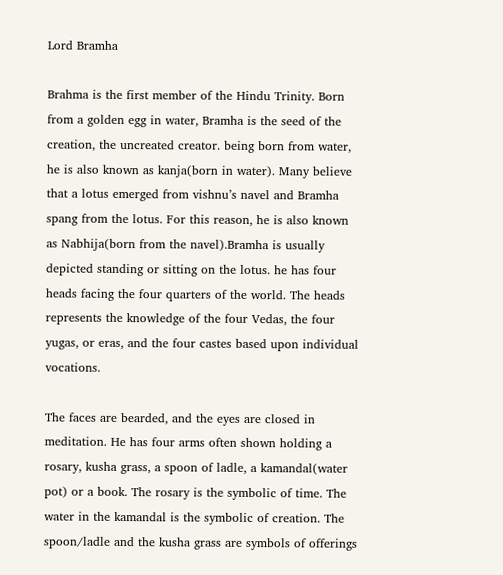Lord Bramha

Brahma is the first member of the Hindu Trinity. Born from a golden egg in water, Bramha is the seed of the creation, the uncreated creator. being born from water, he is also known as kanja(born in water). Many believe that a lotus emerged from vishnu’s navel and Bramha spang from the lotus. For this reason, he is also known as Nabhija(born from the navel).Bramha is usually depicted standing or sitting on the lotus. he has four heads facing the four quarters of the world. The heads represents the knowledge of the four Vedas, the four yugas, or eras, and the four castes based upon individual vocations.

The faces are bearded, and the eyes are closed in meditation. He has four arms often shown holding a rosary, kusha grass, a spoon of ladle, a kamandal(water pot) or a book. The rosary is the symbolic of time. The water in the kamandal is the symbolic of creation. The spoon/ladle and the kusha grass are symbols of offerings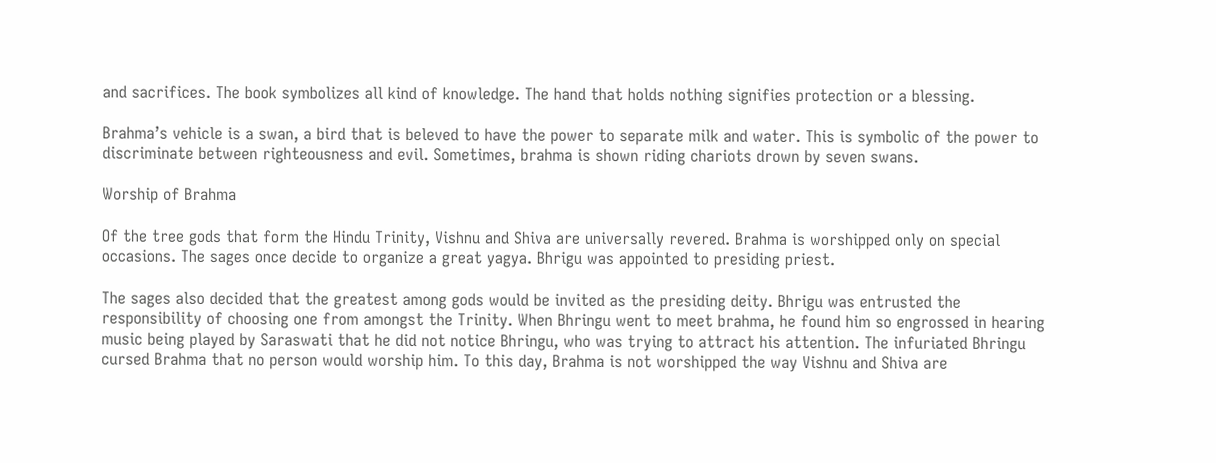and sacrifices. The book symbolizes all kind of knowledge. The hand that holds nothing signifies protection or a blessing.

Brahma’s vehicle is a swan, a bird that is beleved to have the power to separate milk and water. This is symbolic of the power to discriminate between righteousness and evil. Sometimes, brahma is shown riding chariots drown by seven swans.

Worship of Brahma

Of the tree gods that form the Hindu Trinity, Vishnu and Shiva are universally revered. Brahma is worshipped only on special occasions. The sages once decide to organize a great yagya. Bhrigu was appointed to presiding priest.

The sages also decided that the greatest among gods would be invited as the presiding deity. Bhrigu was entrusted the responsibility of choosing one from amongst the Trinity. When Bhringu went to meet brahma, he found him so engrossed in hearing music being played by Saraswati that he did not notice Bhringu, who was trying to attract his attention. The infuriated Bhringu cursed Brahma that no person would worship him. To this day, Brahma is not worshipped the way Vishnu and Shiva are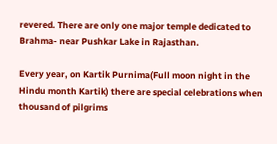revered. There are only one major temple dedicated to Brahma- near Pushkar Lake in Rajasthan.

Every year, on Kartik Purnima(Full moon night in the Hindu month Kartik) there are special celebrations when thousand of pilgrims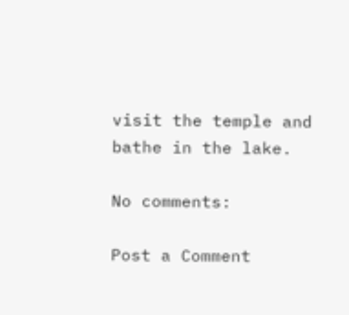visit the temple and bathe in the lake.

No comments:

Post a Comment